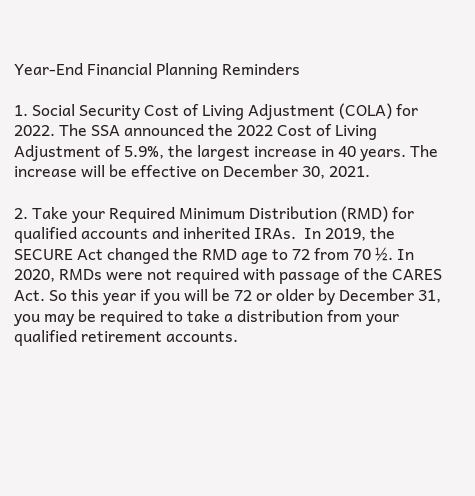Year-End Financial Planning Reminders

1. Social Security Cost of Living Adjustment (COLA) for 2022. The SSA announced the 2022 Cost of Living Adjustment of 5.9%, the largest increase in 40 years. The increase will be effective on December 30, 2021.

2. Take your Required Minimum Distribution (RMD) for qualified accounts and inherited IRAs.  In 2019, the SECURE Act changed the RMD age to 72 from 70 ½. In 2020, RMDs were not required with passage of the CARES Act. So this year if you will be 72 or older by December 31, you may be required to take a distribution from your qualified retirement accounts.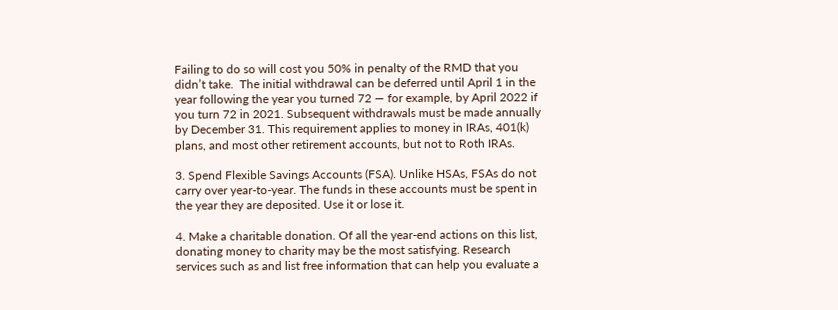Failing to do so will cost you 50% in penalty of the RMD that you didn’t take.  The initial withdrawal can be deferred until April 1 in the year following the year you turned 72 — for example, by April 2022 if you turn 72 in 2021. Subsequent withdrawals must be made annually by December 31. This requirement applies to money in IRAs, 401(k) plans, and most other retirement accounts, but not to Roth IRAs.

3. Spend Flexible Savings Accounts (FSA). Unlike HSAs, FSAs do not carry over year-to-year. The funds in these accounts must be spent in the year they are deposited. Use it or lose it.

4. Make a charitable donation. Of all the year-end actions on this list, donating money to charity may be the most satisfying. Research services such as and list free information that can help you evaluate a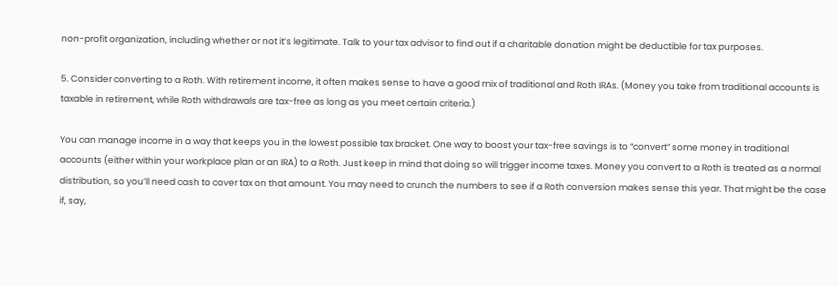non-profit organization, including whether or not it’s legitimate. Talk to your tax advisor to find out if a charitable donation might be deductible for tax purposes.

5. Consider converting to a Roth. With retirement income, it often makes sense to have a good mix of traditional and Roth IRAs. (Money you take from traditional accounts is taxable in retirement, while Roth withdrawals are tax-free as long as you meet certain criteria.)

You can manage income in a way that keeps you in the lowest possible tax bracket. One way to boost your tax-free savings is to “convert” some money in traditional accounts (either within your workplace plan or an IRA) to a Roth. Just keep in mind that doing so will trigger income taxes. Money you convert to a Roth is treated as a normal distribution, so you’ll need cash to cover tax on that amount. You may need to crunch the numbers to see if a Roth conversion makes sense this year. That might be the case if, say,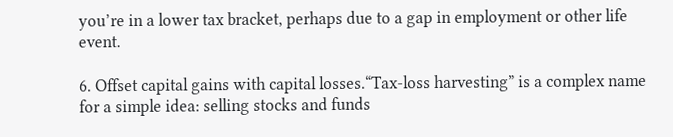you’re in a lower tax bracket, perhaps due to a gap in employment or other life event.

6. Offset capital gains with capital losses.“Tax-loss harvesting” is a complex name for a simple idea: selling stocks and funds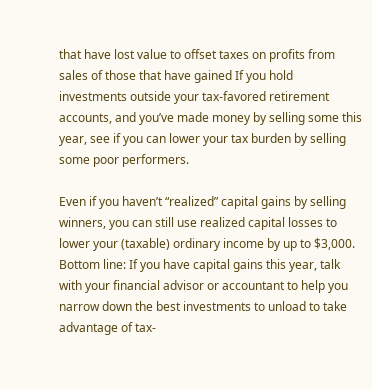that have lost value to offset taxes on profits from sales of those that have gained If you hold investments outside your tax-favored retirement accounts, and you’ve made money by selling some this year, see if you can lower your tax burden by selling some poor performers.

Even if you haven’t “realized” capital gains by selling winners, you can still use realized capital losses to lower your (taxable) ordinary income by up to $3,000. Bottom line: If you have capital gains this year, talk with your financial advisor or accountant to help you narrow down the best investments to unload to take advantage of tax-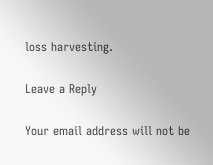loss harvesting.

Leave a Reply

Your email address will not be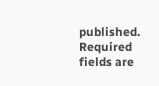published. Required fields are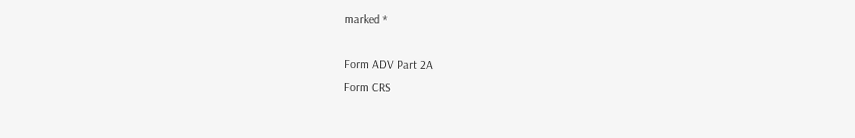marked *

Form ADV Part 2A
Form CRS